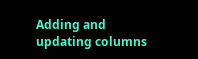Adding and updating columns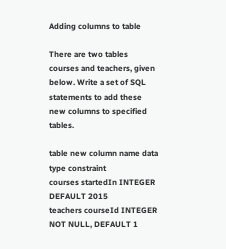Adding columns to table

There are two tables courses and teachers, given below. Write a set of SQL statements to add these new columns to specified tables.

table new column name data type constraint
courses startedIn INTEGER DEFAULT 2015
teachers courseId INTEGER NOT NULL, DEFAULT 1